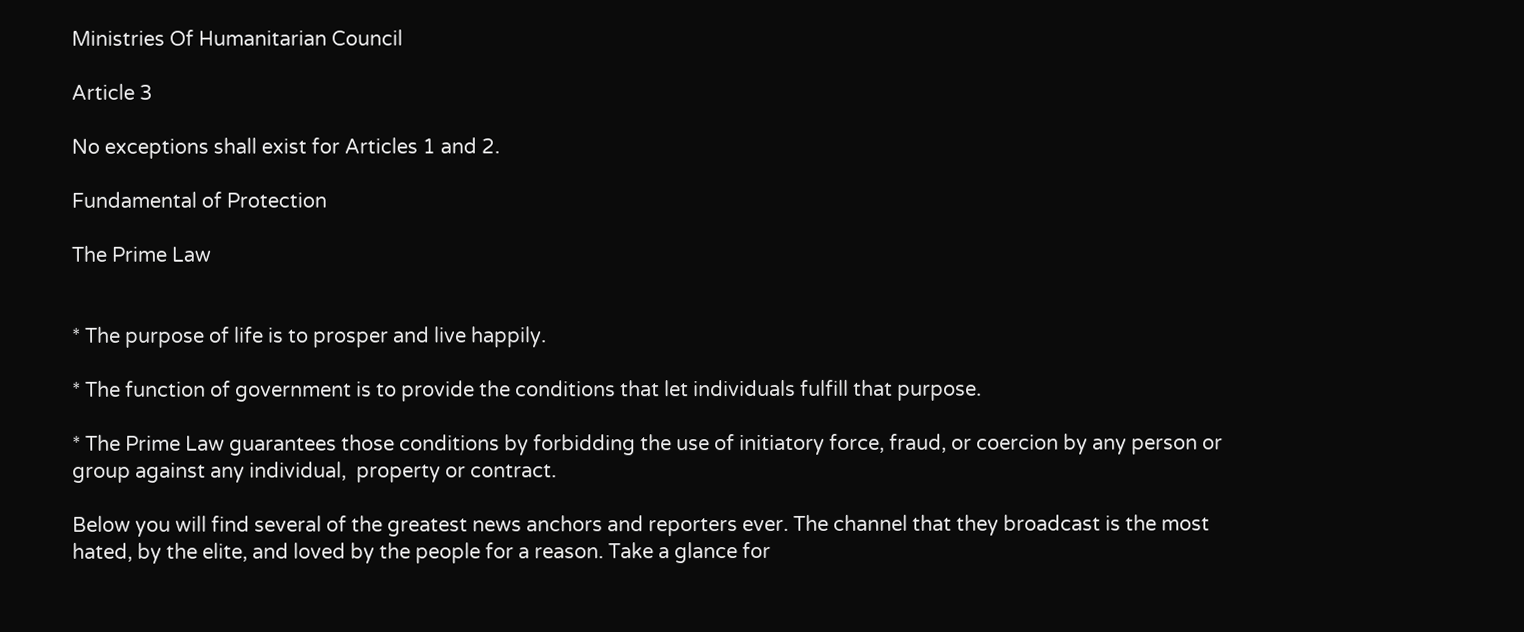Ministries Of Humanitarian Council

Article 3

No exceptions shall exist for Articles 1 and 2.

Fundamental of Protection

The Prime Law


* The purpose of life is to prosper and live happily.

* The function of government is to provide the conditions that let individuals fulfill that purpose.

* The Prime Law guarantees those conditions by forbidding the use of initiatory force, fraud, or coercion by any person or group against any individual,  property or contract.

Below you will find several of the greatest news anchors and reporters ever. The channel that they broadcast is the most hated, by the elite, and loved by the people for a reason. Take a glance for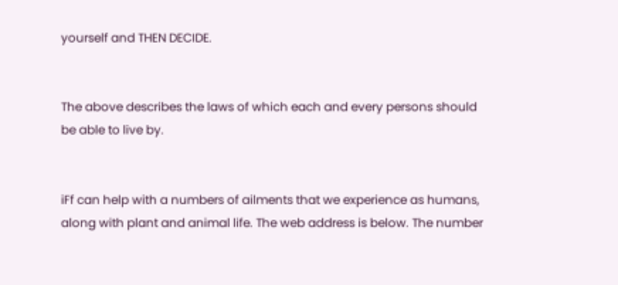yourself and THEN DECIDE.


The above describes the laws of which each and every persons should be able to live by.


iFf can help with a numbers of ailments that we experience as humans, along with plant and animal life. The web address is below. The number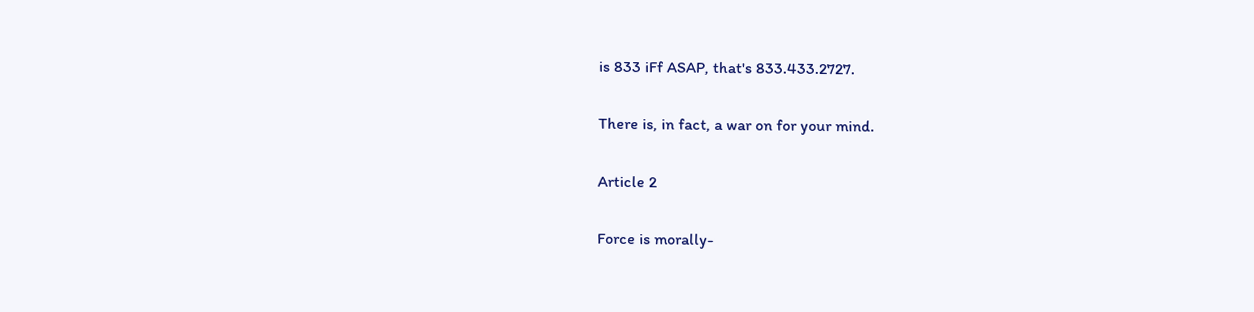is 833 iFf ASAP, that's 833.433.2727.

There is, in fact, a war on for your mind.

Article 2

Force is morally-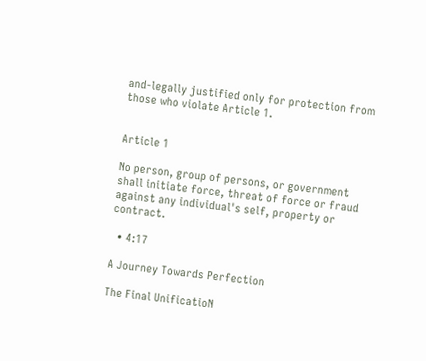and-legally justified only for protection from those who violate Article 1.


Article 1

No person, group of persons, or government shall initiate force, threat of force or fraud against any individual's self, property or contract.

  • 4:17

A Journey Towards Perfection

The Final UnificatioN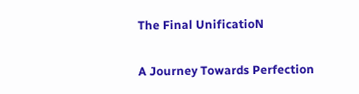The Final UnificatioN

A Journey Towards Perfection